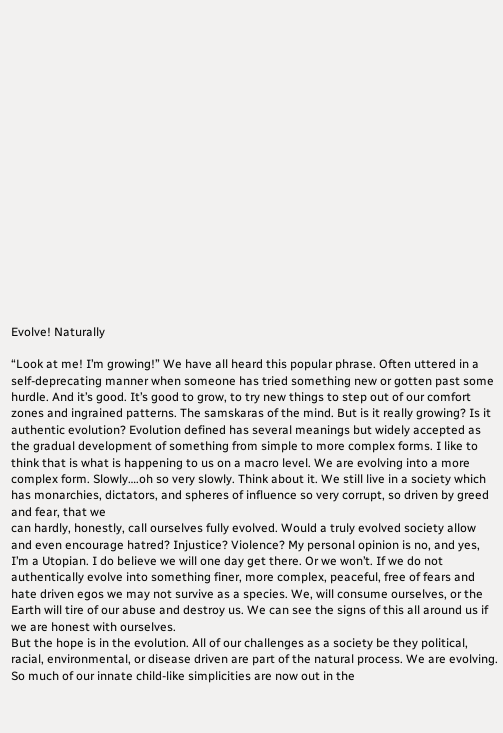Evolve! Naturally

“Look at me! I’m growing!” We have all heard this popular phrase. Often uttered in a self-deprecating manner when someone has tried something new or gotten past some hurdle. And it’s good. It’s good to grow, to try new things to step out of our comfort zones and ingrained patterns. The samskaras of the mind. But is it really growing? Is it authentic evolution? Evolution defined has several meanings but widely accepted as the gradual development of something from simple to more complex forms. I like to think that is what is happening to us on a macro level. We are evolving into a more complex form. Slowly….oh so very slowly. Think about it. We still live in a society which has monarchies, dictators, and spheres of influence so very corrupt, so driven by greed and fear, that we
can hardly, honestly, call ourselves fully evolved. Would a truly evolved society allow and even encourage hatred? Injustice? Violence? My personal opinion is no, and yes, I’m a Utopian. I do believe we will one day get there. Or we won’t. If we do not authentically evolve into something finer, more complex, peaceful, free of fears and hate driven egos we may not survive as a species. We, will consume ourselves, or the Earth will tire of our abuse and destroy us. We can see the signs of this all around us if we are honest with ourselves.
But the hope is in the evolution. All of our challenges as a society be they political, racial, environmental, or disease driven are part of the natural process. We are evolving. So much of our innate child-like simplicities are now out in the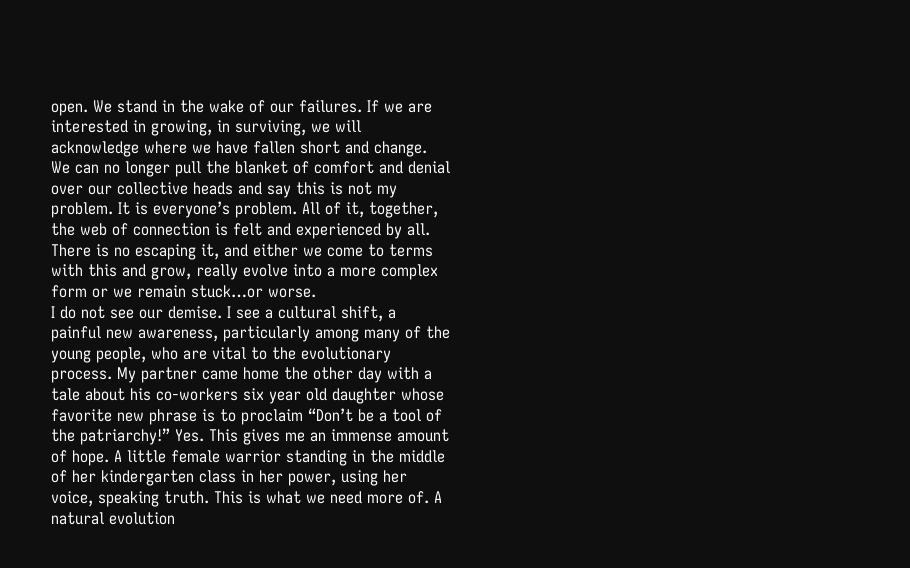open. We stand in the wake of our failures. If we are interested in growing, in surviving, we will acknowledge where we have fallen short and change. We can no longer pull the blanket of comfort and denial over our collective heads and say this is not my problem. It is everyone’s problem. All of it, together, the web of connection is felt and experienced by all. There is no escaping it, and either we come to terms with this and grow, really evolve into a more complex form or we remain stuck…or worse.
I do not see our demise. I see a cultural shift, a painful new awareness, particularly among many of the young people, who are vital to the evolutionary process. My partner came home the other day with a tale about his co-workers six year old daughter whose favorite new phrase is to proclaim “Don’t be a tool of the patriarchy!” Yes. This gives me an immense amount of hope. A little female warrior standing in the middle of her kindergarten class in her power, using her voice, speaking truth. This is what we need more of. A natural evolution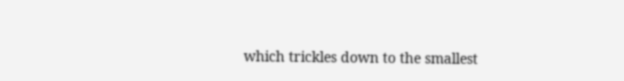which trickles down to the smallest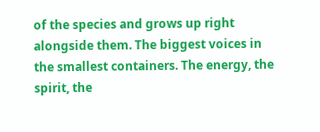of the species and grows up right alongside them. The biggest voices in the smallest containers. The energy, the spirit, the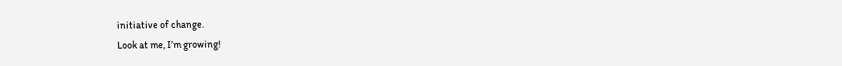initiative of change.
Look at me, I’m growing!